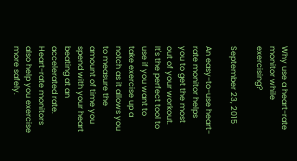Why use a heart-rate monitor while exercising?

September 23, 2015

An easy-to-use heart-rate monitor helps you to get the most out of your workout. It's the perfect tool to use if you want to take exercise up a notch as it allows you to measure the amount of time you spend with your heart beating at an accelerated rate. Heart-rate monitors also help you exercise more safely.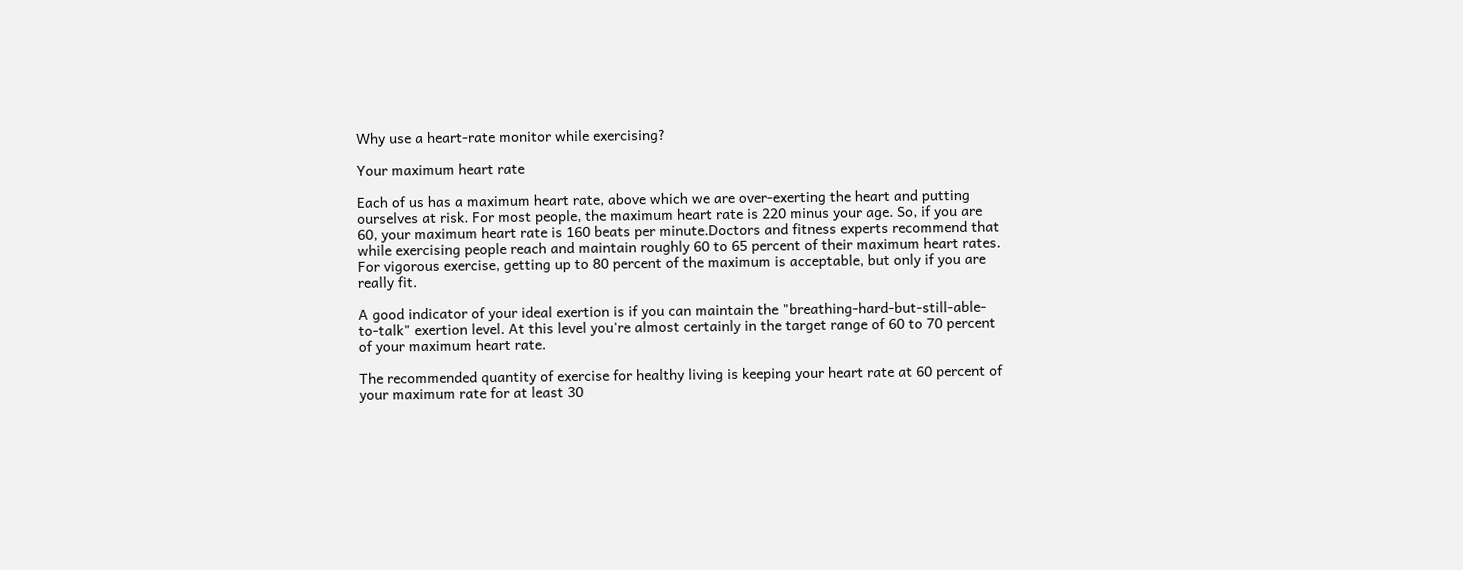Why use a heart-rate monitor while exercising?

Your maximum heart rate

Each of us has a maximum heart rate, above which we are over-exerting the heart and putting ourselves at risk. For most people, the maximum heart rate is 220 minus your age. So, if you are 60, your maximum heart rate is 160 beats per minute.Doctors and fitness experts recommend that while exercising people reach and maintain roughly 60 to 65 percent of their maximum heart rates. For vigorous exercise, getting up to 80 percent of the maximum is acceptable, but only if you are really fit.

A good indicator of your ideal exertion is if you can maintain the "breathing-hard-but-still-able-to-talk" exertion level. At this level you're almost certainly in the target range of 60 to 70 percent of your maximum heart rate.

The recommended quantity of exercise for healthy living is keeping your heart rate at 60 percent of your maximum rate for at least 30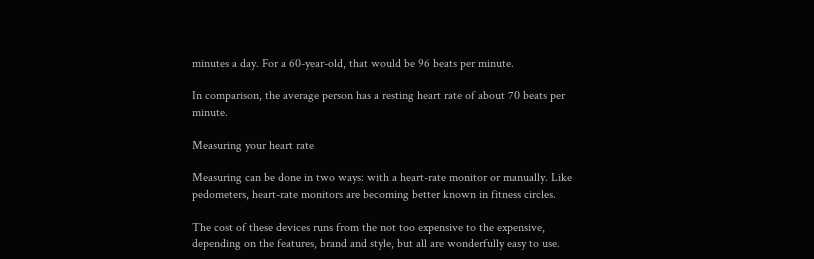minutes a day. For a 60-year-old, that would be 96 beats per minute.

In comparison, the average person has a resting heart rate of about 70 beats per minute.

Measuring your heart rate

Measuring can be done in two ways: with a heart-rate monitor or manually. Like pedometers, heart-rate monitors are becoming better known in fitness circles.

The cost of these devices runs from the not too expensive to the expensive, depending on the features, brand and style, but all are wonderfully easy to use.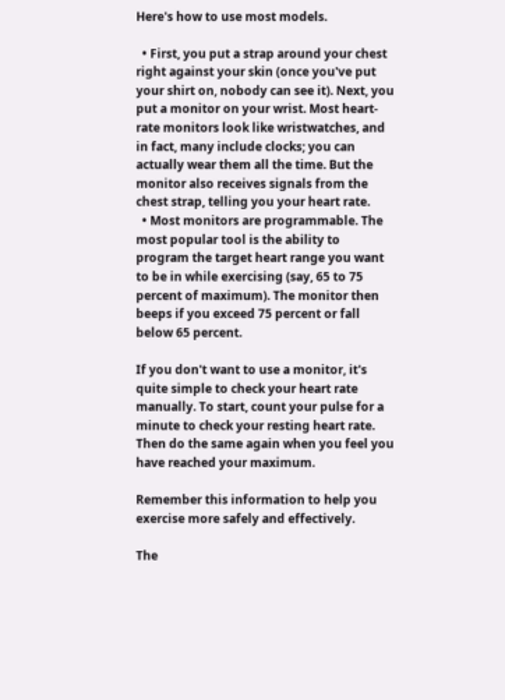Here's how to use most models.

  • First, you put a strap around your chest right against your skin (once you've put your shirt on, nobody can see it). Next, you put a monitor on your wrist. Most heart-rate monitors look like wristwatches, and in fact, many include clocks; you can actually wear them all the time. But the monitor also receives signals from the chest strap, telling you your heart rate.
  • Most monitors are programmable. The most popular tool is the ability to program the target heart range you want to be in while exercising (say, 65 to 75 percent of maximum). The monitor then beeps if you exceed 75 percent or fall below 65 percent.

If you don't want to use a monitor, it's quite simple to check your heart rate manually. To start, count your pulse for a minute to check your resting heart rate. Then do the same again when you feel you have reached your maximum.

Remember this information to help you exercise more safely and effectively.

The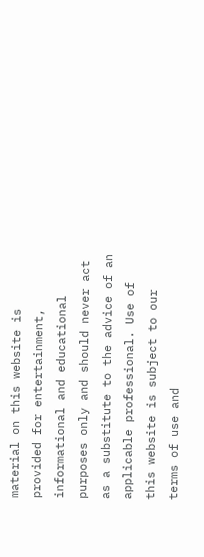material on this website is provided for entertainment, informational and educational purposes only and should never act as a substitute to the advice of an applicable professional. Use of this website is subject to our terms of use and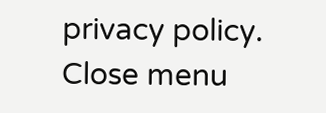privacy policy.
Close menu